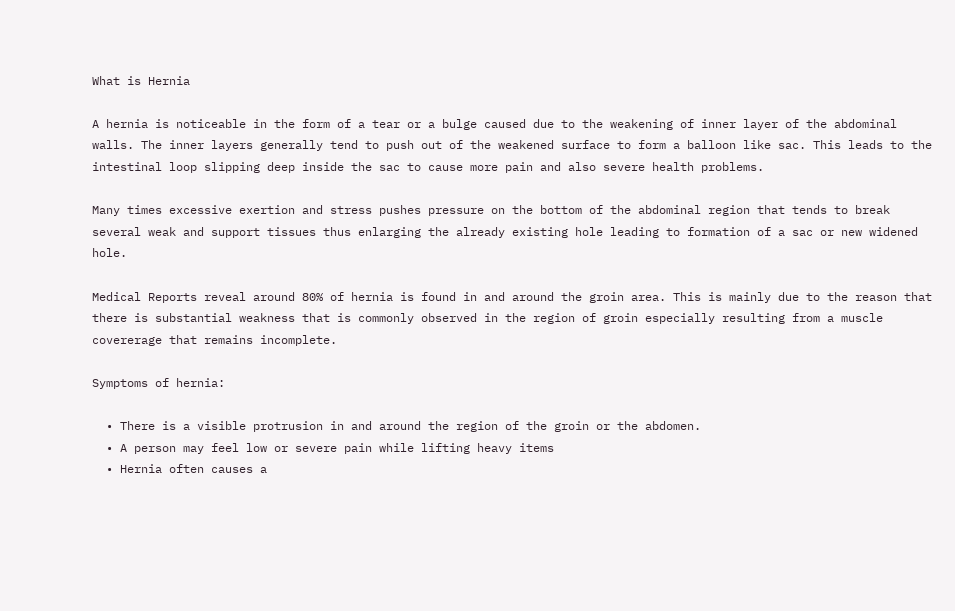What is Hernia

A hernia is noticeable in the form of a tear or a bulge caused due to the weakening of inner layer of the abdominal walls. The inner layers generally tend to push out of the weakened surface to form a balloon like sac. This leads to the intestinal loop slipping deep inside the sac to cause more pain and also severe health problems.

Many times excessive exertion and stress pushes pressure on the bottom of the abdominal region that tends to break several weak and support tissues thus enlarging the already existing hole leading to formation of a sac or new widened hole.

Medical Reports reveal around 80% of hernia is found in and around the groin area. This is mainly due to the reason that there is substantial weakness that is commonly observed in the region of groin especially resulting from a muscle covererage that remains incomplete.

Symptoms of hernia:

  • There is a visible protrusion in and around the region of the groin or the abdomen.
  • A person may feel low or severe pain while lifting heavy items
  • Hernia often causes a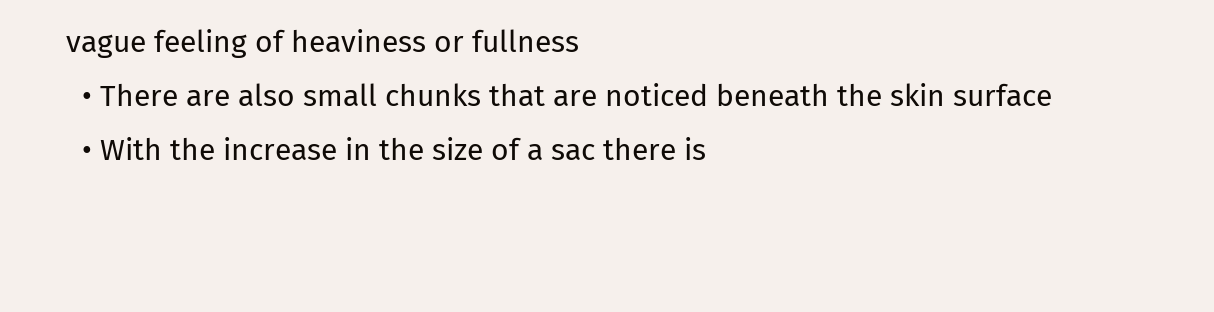vague feeling of heaviness or fullness
  • There are also small chunks that are noticed beneath the skin surface
  • With the increase in the size of a sac there is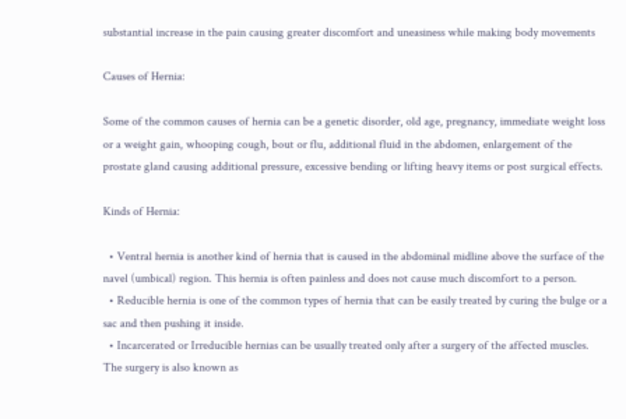substantial increase in the pain causing greater discomfort and uneasiness while making body movements

Causes of Hernia:

Some of the common causes of hernia can be a genetic disorder, old age, pregnancy, immediate weight loss or a weight gain, whooping cough, bout or flu, additional fluid in the abdomen, enlargement of the prostate gland causing additional pressure, excessive bending or lifting heavy items or post surgical effects.

Kinds of Hernia:

  • Ventral hernia is another kind of hernia that is caused in the abdominal midline above the surface of the navel (umbical) region. This hernia is often painless and does not cause much discomfort to a person.
  • Reducible hernia is one of the common types of hernia that can be easily treated by curing the bulge or a sac and then pushing it inside.
  • Incarcerated or Irreducible hernias can be usually treated only after a surgery of the affected muscles. The surgery is also known as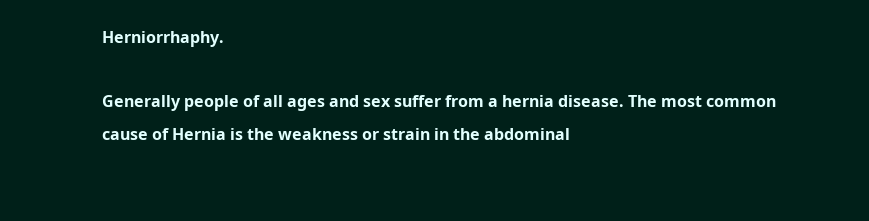Herniorrhaphy.

Generally people of all ages and sex suffer from a hernia disease. The most common cause of Hernia is the weakness or strain in the abdominal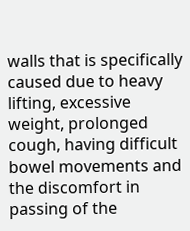walls that is specifically caused due to heavy lifting, excessive weight, prolonged cough, having difficult bowel movements and the discomfort in passing of the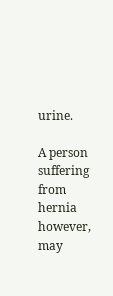urine.

A person suffering from hernia however, may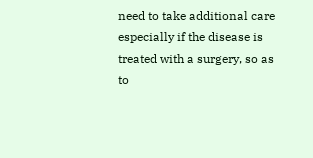need to take additional care especially if the disease is treated with a surgery, so as to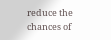reduce the chances of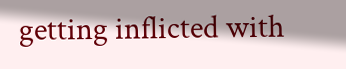getting inflicted with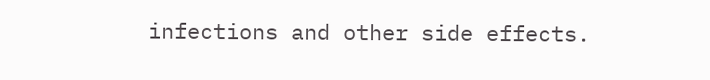infections and other side effects.